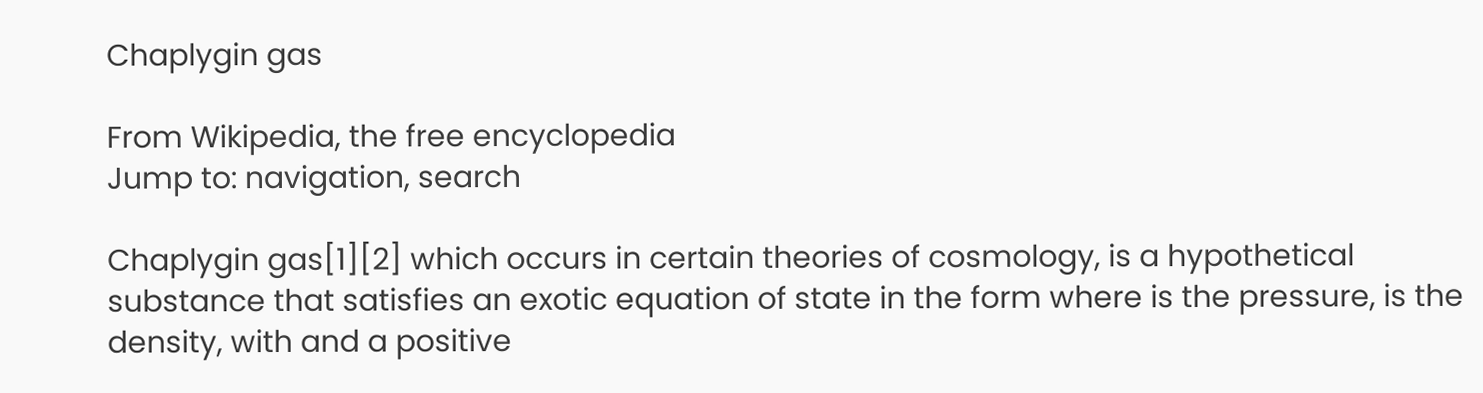Chaplygin gas

From Wikipedia, the free encyclopedia
Jump to: navigation, search

Chaplygin gas[1][2] which occurs in certain theories of cosmology, is a hypothetical substance that satisfies an exotic equation of state in the form where is the pressure, is the density, with and a positive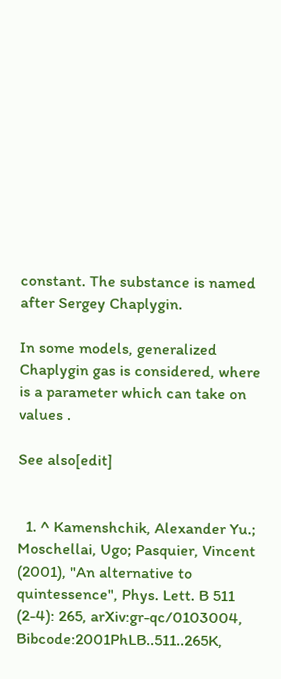constant. The substance is named after Sergey Chaplygin.

In some models, generalized Chaplygin gas is considered, where is a parameter which can take on values .

See also[edit]


  1. ^ Kamenshchik, Alexander Yu.; Moschellai, Ugo; Pasquier, Vincent (2001), "An alternative to quintessence", Phys. Lett. B 511 (2-4): 265, arXiv:gr-qc/0103004, Bibcode:2001PhLB..511..265K,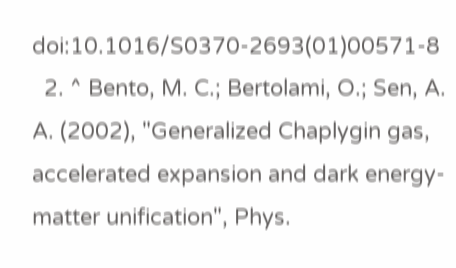doi:10.1016/S0370-2693(01)00571-8
  2. ^ Bento, M. C.; Bertolami, O.; Sen, A. A. (2002), "Generalized Chaplygin gas, accelerated expansion and dark energy-matter unification", Phys.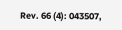Rev. 66 (4): 043507,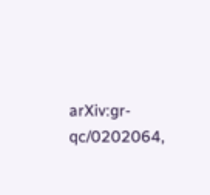arXiv:gr-qc/0202064,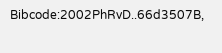Bibcode:2002PhRvD..66d3507B,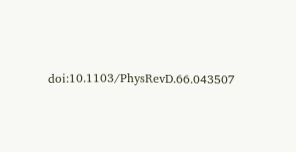doi:10.1103/PhysRevD.66.043507